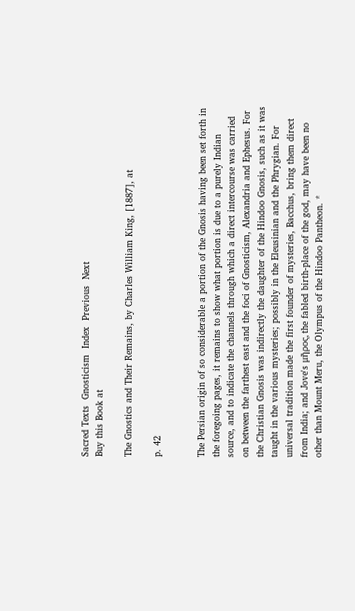Sacred Texts  Gnosticism  Index  Previous  Next
Buy this Book at

The Gnostics and Their Remains, by Charles William King, [1887], at

p. 42


The Persian origin of so considerable a portion of the Gnosis having been set forth in the foregoing pages, it remains to show what portion is due to a purely Indian source, and to indicate the channels through which a direct intercourse was carried on between the farthest east and the foci of Gnosticism, Alexandria and Ephesus. For the Christian Gnosis was indirectly the daughter of the Hindoo Gnosis, such as it was taught in the various mysteries; possibly in the Eleusinian and the Phrygian. For universal tradition made the first founder of mysteries, Bacchus, bring them direct from India; and Jove's μῆρος, the fabled birth-place of the god, may have been no other than Mount Meru, the Olympus of the Hindoo Pantheon. *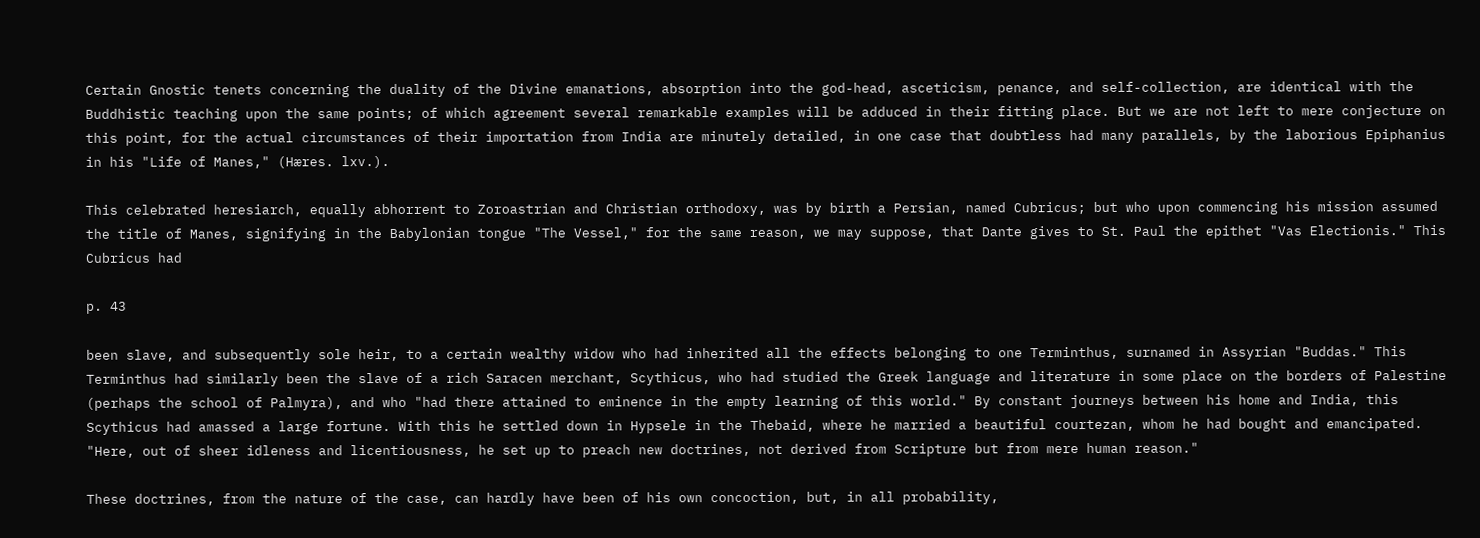Certain Gnostic tenets concerning the duality of the Divine emanations, absorption into the god-head, asceticism, penance, and self-collection, are identical with the Buddhistic teaching upon the same points; of which agreement several remarkable examples will be adduced in their fitting place. But we are not left to mere conjecture on this point, for the actual circumstances of their importation from India are minutely detailed, in one case that doubtless had many parallels, by the laborious Epiphanius in his "Life of Manes," (Hæres. lxv.).

This celebrated heresiarch, equally abhorrent to Zoroastrian and Christian orthodoxy, was by birth a Persian, named Cubricus; but who upon commencing his mission assumed the title of Manes, signifying in the Babylonian tongue "The Vessel," for the same reason, we may suppose, that Dante gives to St. Paul the epithet "Vas Electionis." This Cubricus had

p. 43

been slave, and subsequently sole heir, to a certain wealthy widow who had inherited all the effects belonging to one Terminthus, surnamed in Assyrian "Buddas." This Terminthus had similarly been the slave of a rich Saracen merchant, Scythicus, who had studied the Greek language and literature in some place on the borders of Palestine (perhaps the school of Palmyra), and who "had there attained to eminence in the empty learning of this world." By constant journeys between his home and India, this Scythicus had amassed a large fortune. With this he settled down in Hypsele in the Thebaid, where he married a beautiful courtezan, whom he had bought and emancipated. "Here, out of sheer idleness and licentiousness, he set up to preach new doctrines, not derived from Scripture but from mere human reason."

These doctrines, from the nature of the case, can hardly have been of his own concoction, but, in all probability,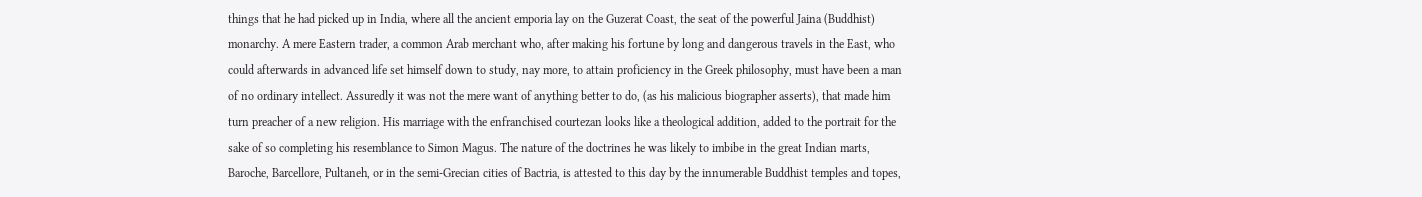things that he had picked up in India, where all the ancient emporia lay on the Guzerat Coast, the seat of the powerful Jaina (Buddhist) monarchy. A mere Eastern trader, a common Arab merchant who, after making his fortune by long and dangerous travels in the East, who could afterwards in advanced life set himself down to study, nay more, to attain proficiency in the Greek philosophy, must have been a man of no ordinary intellect. Assuredly it was not the mere want of anything better to do, (as his malicious biographer asserts), that made him turn preacher of a new religion. His marriage with the enfranchised courtezan looks like a theological addition, added to the portrait for the sake of so completing his resemblance to Simon Magus. The nature of the doctrines he was likely to imbibe in the great Indian marts, Baroche, Barcellore, Pultaneh, or in the semi-Grecian cities of Bactria, is attested to this day by the innumerable Buddhist temples and topes,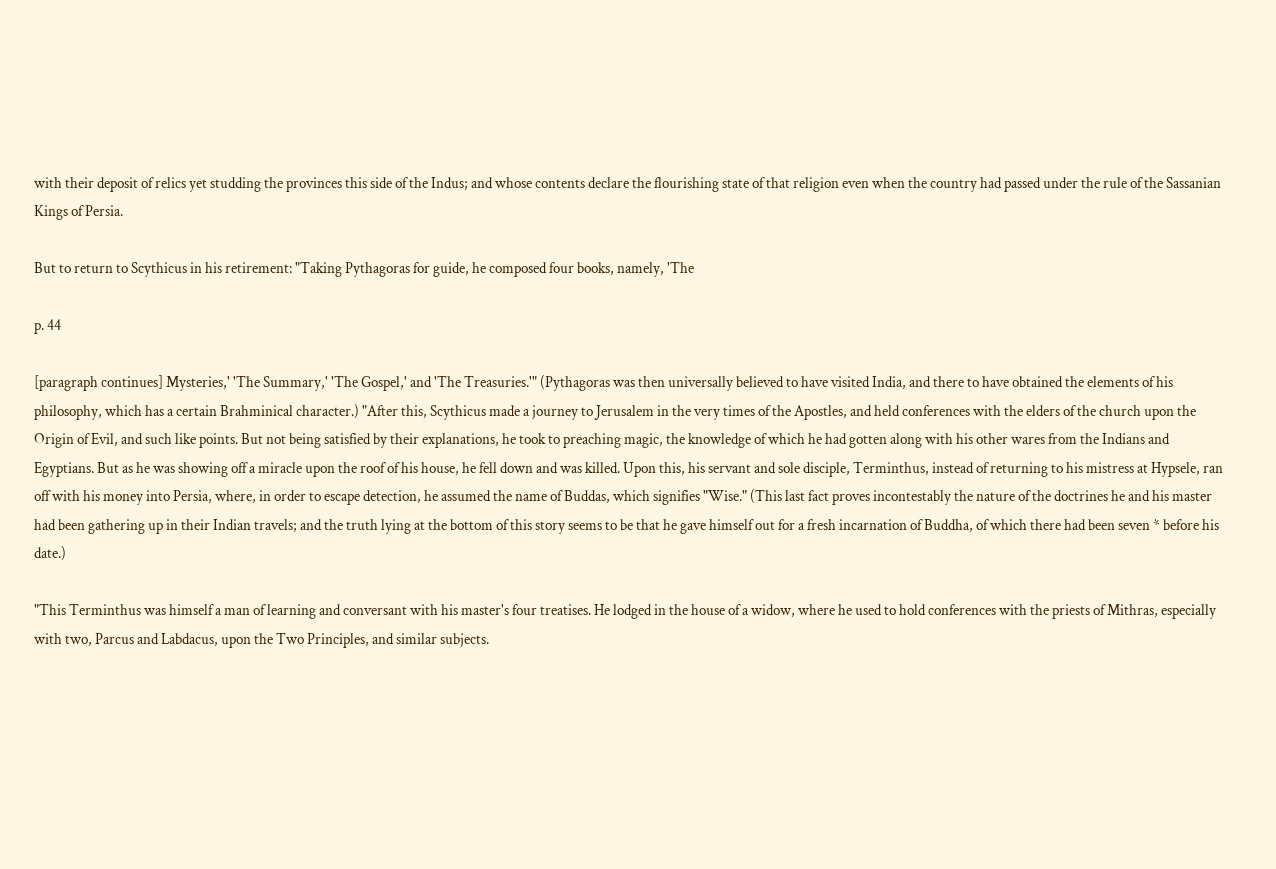with their deposit of relics yet studding the provinces this side of the Indus; and whose contents declare the flourishing state of that religion even when the country had passed under the rule of the Sassanian Kings of Persia.

But to return to Scythicus in his retirement: "Taking Pythagoras for guide, he composed four books, namely, 'The

p. 44

[paragraph continues] Mysteries,' 'The Summary,' 'The Gospel,' and 'The Treasuries.'" (Pythagoras was then universally believed to have visited India, and there to have obtained the elements of his philosophy, which has a certain Brahminical character.) "After this, Scythicus made a journey to Jerusalem in the very times of the Apostles, and held conferences with the elders of the church upon the Origin of Evil, and such like points. But not being satisfied by their explanations, he took to preaching magic, the knowledge of which he had gotten along with his other wares from the Indians and Egyptians. But as he was showing off a miracle upon the roof of his house, he fell down and was killed. Upon this, his servant and sole disciple, Terminthus, instead of returning to his mistress at Hypsele, ran off with his money into Persia, where, in order to escape detection, he assumed the name of Buddas, which signifies "Wise." (This last fact proves incontestably the nature of the doctrines he and his master had been gathering up in their Indian travels; and the truth lying at the bottom of this story seems to be that he gave himself out for a fresh incarnation of Buddha, of which there had been seven * before his date.)

"This Terminthus was himself a man of learning and conversant with his master's four treatises. He lodged in the house of a widow, where he used to hold conferences with the priests of Mithras, especially with two, Parcus and Labdacus, upon the Two Principles, and similar subjects.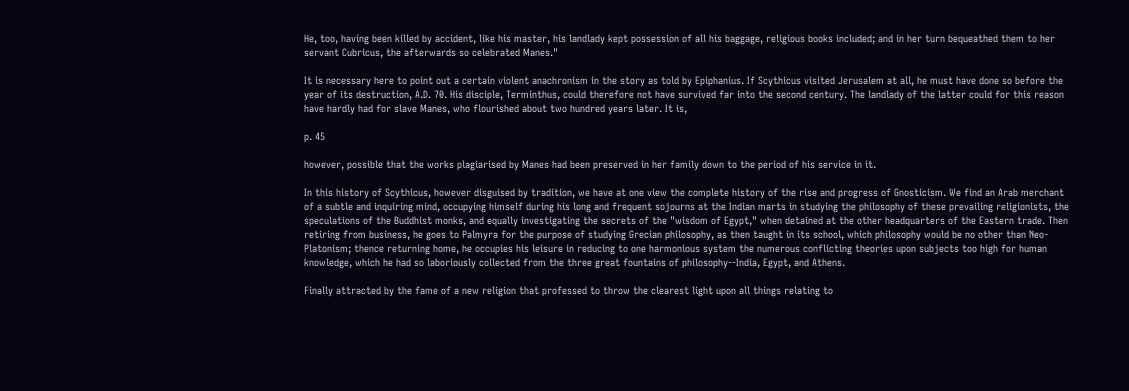He, too, having been killed by accident, like his master, his landlady kept possession of all his baggage, religious books included; and in her turn bequeathed them to her servant Cubricus, the afterwards so celebrated Manes."

It is necessary here to point out a certain violent anachronism in the story as told by Epiphanius. If Scythicus visited Jerusalem at all, he must have done so before the year of its destruction, A.D. 70. His disciple, Terminthus, could therefore not have survived far into the second century. The landlady of the latter could for this reason have hardly had for slave Manes, who flourished about two hundred years later. It is,

p. 45

however, possible that the works plagiarised by Manes had been preserved in her family down to the period of his service in it.

In this history of Scythicus, however disguised by tradition, we have at one view the complete history of the rise and progress of Gnosticism. We find an Arab merchant of a subtle and inquiring mind, occupying himself during his long and frequent sojourns at the Indian marts in studying the philosophy of these prevailing religionists, the speculations of the Buddhist monks, and equally investigating the secrets of the "wisdom of Egypt," when detained at the other headquarters of the Eastern trade. Then retiring from business, he goes to Palmyra for the purpose of studying Grecian philosophy, as then taught in its school, which philosophy would be no other than Neo-Platonism; thence returning home, he occupies his leisure in reducing to one harmonious system the numerous conflicting theories upon subjects too high for human knowledge, which he had so laboriously collected from the three great fountains of philosophy--India, Egypt, and Athens.

Finally attracted by the fame of a new religion that professed to throw the clearest light upon all things relating to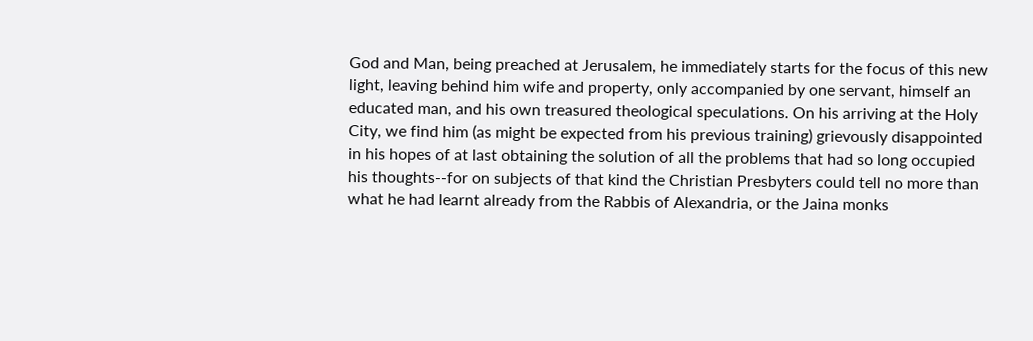God and Man, being preached at Jerusalem, he immediately starts for the focus of this new light, leaving behind him wife and property, only accompanied by one servant, himself an educated man, and his own treasured theological speculations. On his arriving at the Holy City, we find him (as might be expected from his previous training) grievously disappointed in his hopes of at last obtaining the solution of all the problems that had so long occupied his thoughts--for on subjects of that kind the Christian Presbyters could tell no more than what he had learnt already from the Rabbis of Alexandria, or the Jaina monks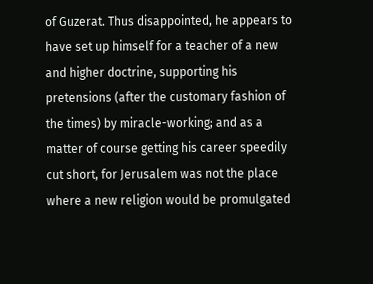of Guzerat. Thus disappointed, he appears to have set up himself for a teacher of a new and higher doctrine, supporting his pretensions (after the customary fashion of the times) by miracle-working; and as a matter of course getting his career speedily cut short, for Jerusalem was not the place where a new religion would be promulgated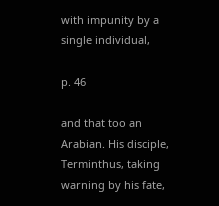with impunity by a single individual,

p. 46

and that too an Arabian. His disciple, Terminthus, taking warning by his fate,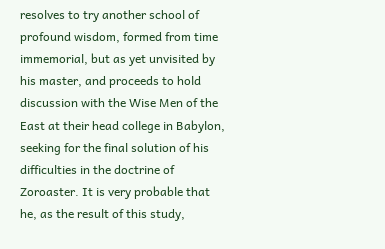resolves to try another school of profound wisdom, formed from time immemorial, but as yet unvisited by his master, and proceeds to hold discussion with the Wise Men of the East at their head college in Babylon, seeking for the final solution of his difficulties in the doctrine of Zoroaster. It is very probable that he, as the result of this study,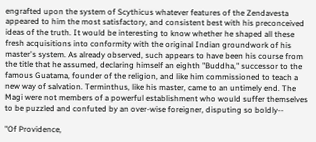engrafted upon the system of Scythicus whatever features of the Zendavesta appeared to him the most satisfactory, and consistent best with his preconceived ideas of the truth. It would be interesting to know whether he shaped all these fresh acquisitions into conformity with the original Indian groundwork of his master's system. As already observed, such appears to have been his course from the title that he assumed, declaring himself an eighth "Buddha," successor to the famous Guatama, founder of the religion, and like him commissioned to teach a new way of salvation. Terminthus, like his master, came to an untimely end. The Magi were not members of a powerful establishment who would suffer themselves to be puzzled and confuted by an over-wise foreigner, disputing so boldly--

"Of Providence,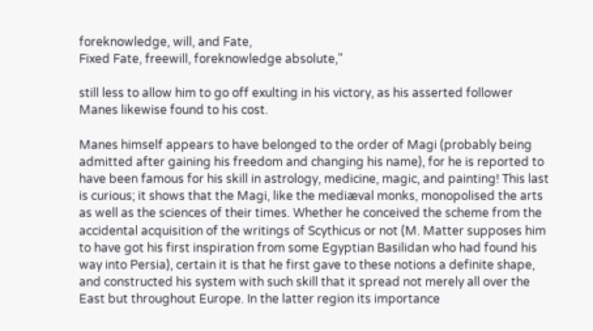foreknowledge, will, and Fate,
Fixed Fate, freewill, foreknowledge absolute,"

still less to allow him to go off exulting in his victory, as his asserted follower Manes likewise found to his cost.

Manes himself appears to have belonged to the order of Magi (probably being admitted after gaining his freedom and changing his name), for he is reported to have been famous for his skill in astrology, medicine, magic, and painting! This last is curious; it shows that the Magi, like the mediæval monks, monopolised the arts as well as the sciences of their times. Whether he conceived the scheme from the accidental acquisition of the writings of Scythicus or not (M. Matter supposes him to have got his first inspiration from some Egyptian Basilidan who had found his way into Persia), certain it is that he first gave to these notions a definite shape, and constructed his system with such skill that it spread not merely all over the East but throughout Europe. In the latter region its importance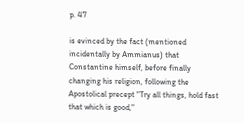p. 47

is evinced by the fact (mentioned incidentally by Ammianus) that Constantine himself, before finally changing his religion, following the Apostolical precept "Try all things, hold fast that which is good,"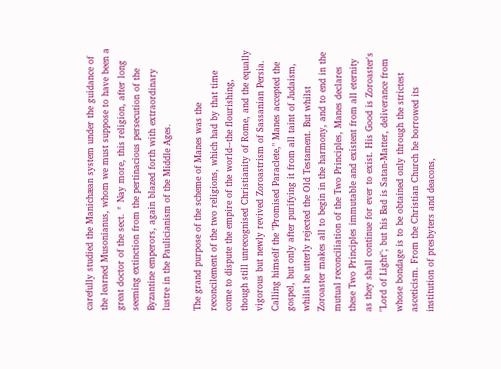carefully studied the Manichæan system under the guidance of the learned Musonianus, whom we must suppose to have been a great doctor of the sect. * Nay more, this religion, after long seeming extinction from the pertinacious persecution of the Byzantine emperors, again blazed forth with extraordinary lustre in the Paulicianism of the Middle Ages.

The grand purpose of the scheme of Manes was the reconcilement of the two religions, which had by that time come to dispute the empire of the world--the flourishing, though still unrecognised Christianity of Rome, and the equally vigorous but newly revived Zoroastrism of Sassanian Persia. Calling himself the "Promised Paraclete," Manes accepted the gospel, but only after purifying it from all taint of Judaism, whilst he utterly rejected the Old Testament. But whilst Zoroaster makes all to begin in the harmony, and to end in the mutual reconciliation of the Two Principles, Manes declares these Two Principles immutable and existent from all eternity as they shall continue for ever to exist. His Good is Zoroaster's "Lord of Light"; but his Bad is Satan-Matter, deliverance from whose bondage is to be obtained only through the strictest asceticism. From the Christian Church he borrowed its institution of presbyters and deacons,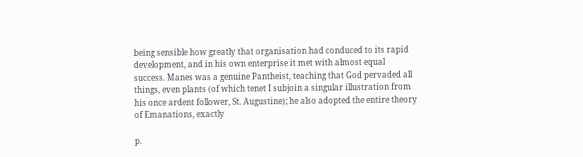being sensible how greatly that organisation had conduced to its rapid development, and in his own enterprise it met with almost equal success. Manes was a genuine Pantheist, teaching that God pervaded all things, even plants (of which tenet I subjoin a singular illustration from his once ardent follower, St. Augustine); he also adopted the entire theory of Emanations, exactly

p.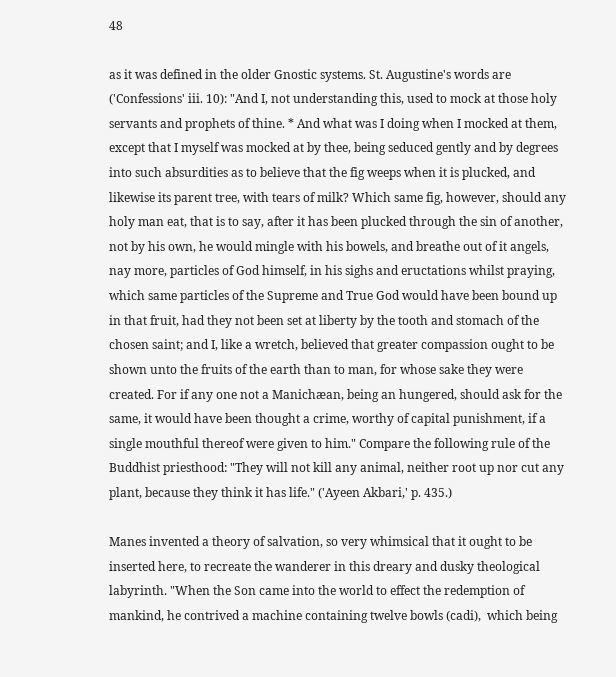48

as it was defined in the older Gnostic systems. St. Augustine's words are ('Confessions' iii. 10): "And I, not understanding this, used to mock at those holy servants and prophets of thine. * And what was I doing when I mocked at them, except that I myself was mocked at by thee, being seduced gently and by degrees into such absurdities as to believe that the fig weeps when it is plucked, and likewise its parent tree, with tears of milk? Which same fig, however, should any holy man eat, that is to say, after it has been plucked through the sin of another, not by his own, he would mingle with his bowels, and breathe out of it angels, nay more, particles of God himself, in his sighs and eructations whilst praying, which same particles of the Supreme and True God would have been bound up in that fruit, had they not been set at liberty by the tooth and stomach of the chosen saint; and I, like a wretch, believed that greater compassion ought to be shown unto the fruits of the earth than to man, for whose sake they were created. For if any one not a Manichæan, being an hungered, should ask for the same, it would have been thought a crime, worthy of capital punishment, if a single mouthful thereof were given to him." Compare the following rule of the Buddhist priesthood: "They will not kill any animal, neither root up nor cut any plant, because they think it has life." ('Ayeen Akbari,' p. 435.)

Manes invented a theory of salvation, so very whimsical that it ought to be inserted here, to recreate the wanderer in this dreary and dusky theological labyrinth. "When the Son came into the world to effect the redemption of mankind, he contrived a machine containing twelve bowls (cadi),  which being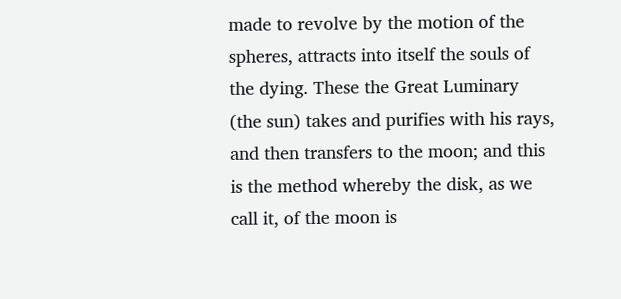made to revolve by the motion of the spheres, attracts into itself the souls of the dying. These the Great Luminary (the sun) takes and purifies with his rays, and then transfers to the moon; and this is the method whereby the disk, as we call it, of the moon is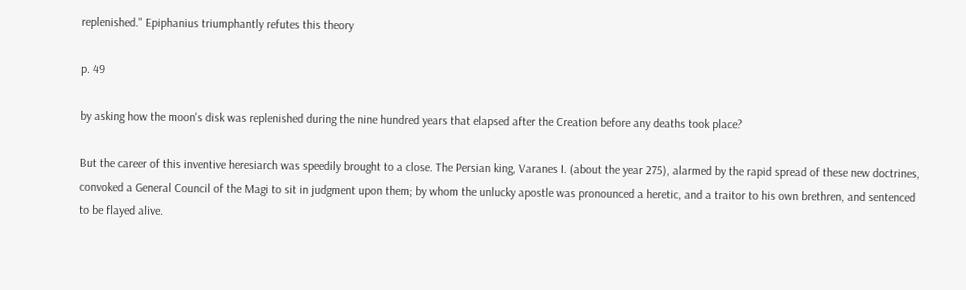replenished." Epiphanius triumphantly refutes this theory

p. 49

by asking how the moon's disk was replenished during the nine hundred years that elapsed after the Creation before any deaths took place?

But the career of this inventive heresiarch was speedily brought to a close. The Persian king, Varanes I. (about the year 275), alarmed by the rapid spread of these new doctrines, convoked a General Council of the Magi to sit in judgment upon them; by whom the unlucky apostle was pronounced a heretic, and a traitor to his own brethren, and sentenced to be flayed alive.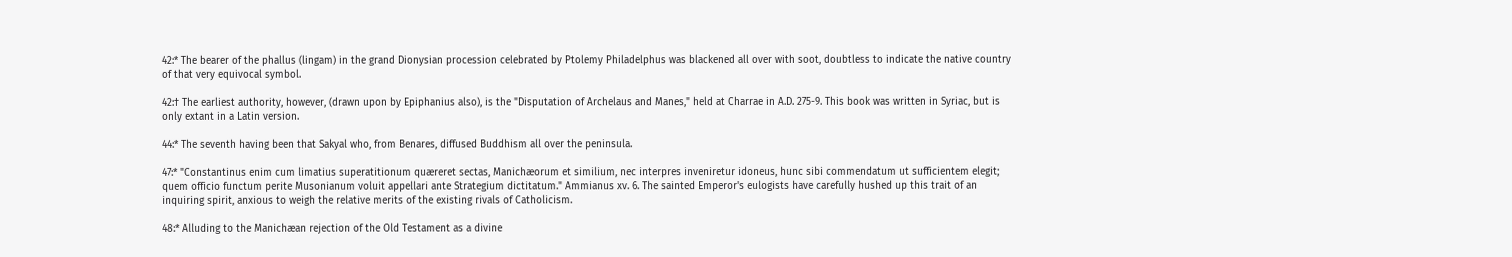42:* The bearer of the phallus (lingam) in the grand Dionysian procession celebrated by Ptolemy Philadelphus was blackened all over with soot, doubtless to indicate the native country of that very equivocal symbol.

42:† The earliest authority, however, (drawn upon by Epiphanius also), is the "Disputation of Archelaus and Manes," held at Charrae in A.D. 275-9. This book was written in Syriac, but is only extant in a Latin version.

44:* The seventh having been that Sakyal who, from Benares, diffused Buddhism all over the peninsula.

47:* "Constantinus enim cum limatius superatitionum quæreret sectas, Manichæorum et similium, nec interpres inveniretur idoneus, hunc sibi commendatum ut sufficientem elegit; quem officio functum perite Musonianum voluit appellari ante Strategium dictitatum." Ammianus xv. 6. The sainted Emperor's eulogists have carefully hushed up this trait of an inquiring spirit, anxious to weigh the relative merits of the existing rivals of Catholicism.

48:* Alluding to the Manichæan rejection of the Old Testament as a divine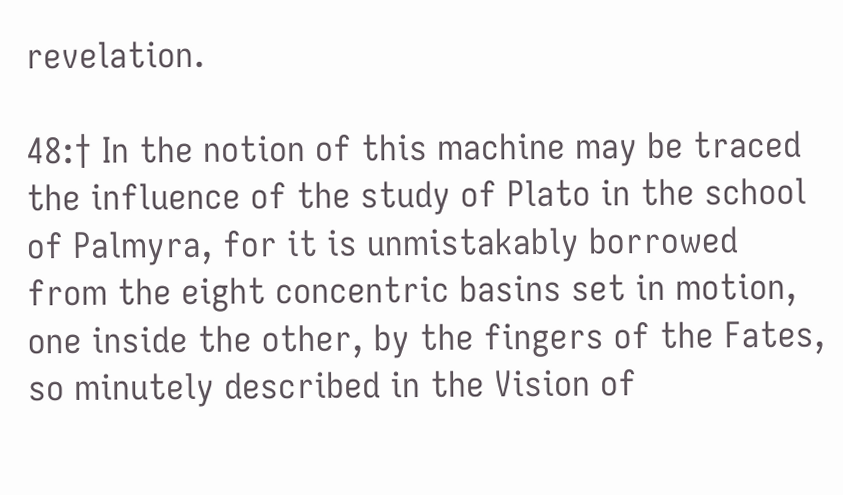revelation.

48:† In the notion of this machine may be traced the influence of the study of Plato in the school of Palmyra, for it is unmistakably borrowed from the eight concentric basins set in motion, one inside the other, by the fingers of the Fates, so minutely described in the Vision of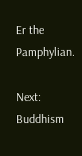Er the Pamphylian.

Next: Buddhism